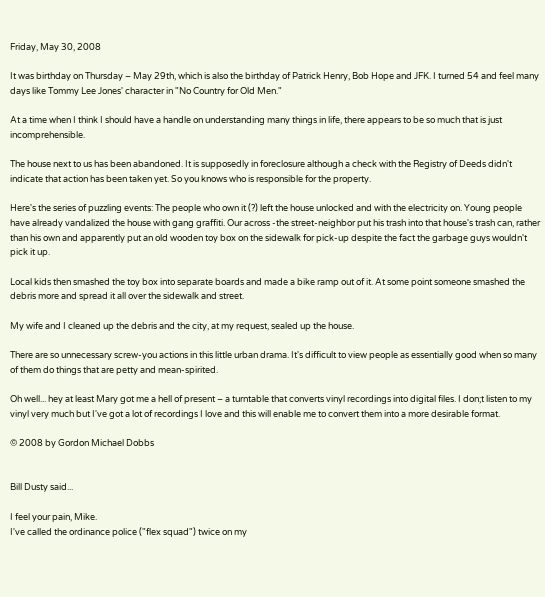Friday, May 30, 2008

It was birthday on Thursday – May 29th, which is also the birthday of Patrick Henry, Bob Hope and JFK. I turned 54 and feel many days like Tommy Lee Jones' character in "No Country for Old Men."

At a time when I think I should have a handle on understanding many things in life, there appears to be so much that is just incomprehensible.

The house next to us has been abandoned. It is supposedly in foreclosure although a check with the Registry of Deeds didn't indicate that action has been taken yet. So you knows who is responsible for the property.

Here's the series of puzzling events: The people who own it (?) left the house unlocked and with the electricity on. Young people have already vandalized the house with gang graffiti. Our across -the street-neighbor put his trash into that house's trash can, rather than his own and apparently put an old wooden toy box on the sidewalk for pick-up despite the fact the garbage guys wouldn't pick it up.

Local kids then smashed the toy box into separate boards and made a bike ramp out of it. At some point someone smashed the debris more and spread it all over the sidewalk and street.

My wife and I cleaned up the debris and the city, at my request, sealed up the house.

There are so unnecessary screw-you actions in this little urban drama. It's difficult to view people as essentially good when so many of them do things that are petty and mean-spirited.

Oh well... hey at least Mary got me a hell of present – a turntable that converts vinyl recordings into digital files. I don;t listen to my vinyl very much but I've got a lot of recordings I love and this will enable me to convert them into a more desirable format.

© 2008 by Gordon Michael Dobbs


Bill Dusty said...

I feel your pain, Mike.
I've called the ordinance police ("flex squad") twice on my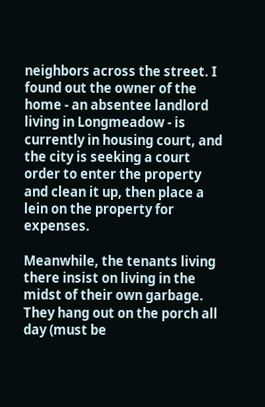neighbors across the street. I found out the owner of the home - an absentee landlord living in Longmeadow - is currently in housing court, and the city is seeking a court order to enter the property and clean it up, then place a lein on the property for expenses.

Meanwhile, the tenants living there insist on living in the midst of their own garbage. They hang out on the porch all day (must be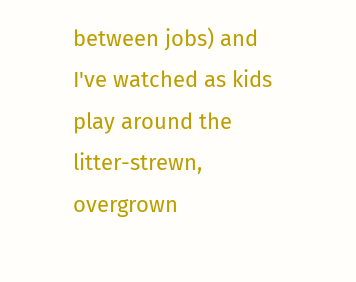between jobs) and I've watched as kids play around the litter-strewn, overgrown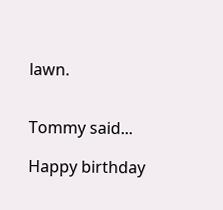lawn.


Tommy said...

Happy birthday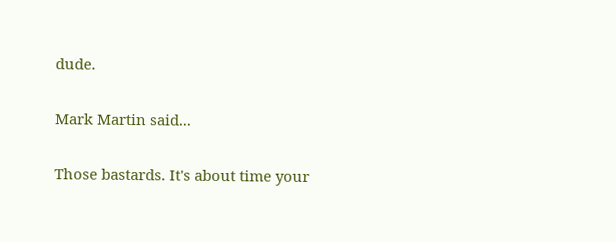dude.

Mark Martin said...

Those bastards. It's about time your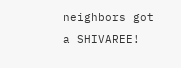neighbors got a SHIVAREE!